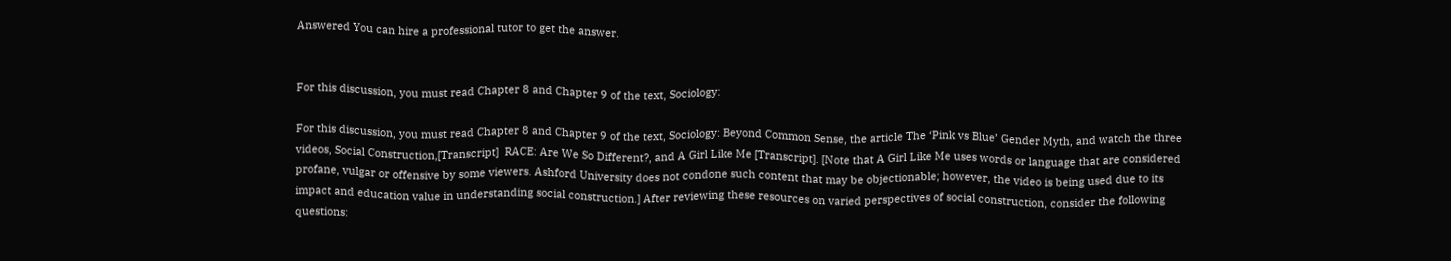Answered You can hire a professional tutor to get the answer.


For this discussion, you must read Chapter 8 and Chapter 9 of the text, Sociology:

For this discussion, you must read Chapter 8 and Chapter 9 of the text, Sociology: Beyond Common Sense, the article The ‘Pink vs Blue’ Gender Myth, and watch the three videos, Social Construction,[Transcript]  RACE: Are We So Different?, and A Girl Like Me [Transcript]. [Note that A Girl Like Me uses words or language that are considered profane, vulgar or offensive by some viewers. Ashford University does not condone such content that may be objectionable; however, the video is being used due to its impact and education value in understanding social construction.] After reviewing these resources on varied perspectives of social construction, consider the following questions: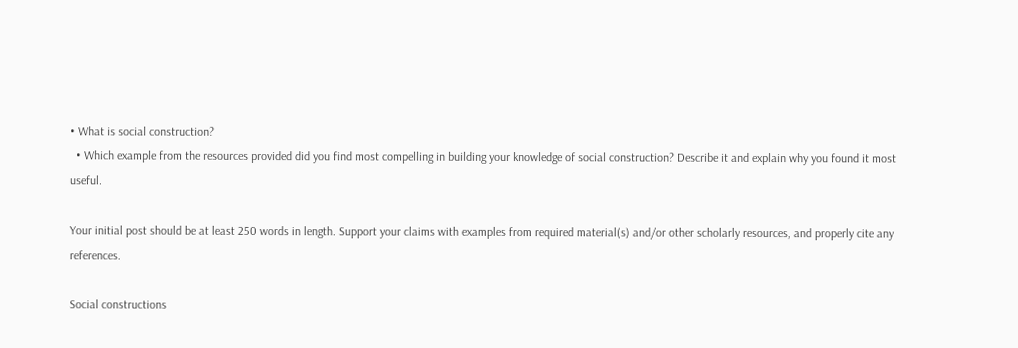• What is social construction?
  • Which example from the resources provided did you find most compelling in building your knowledge of social construction? Describe it and explain why you found it most useful.

Your initial post should be at least 250 words in length. Support your claims with examples from required material(s) and/or other scholarly resources, and properly cite any references.

Social constructions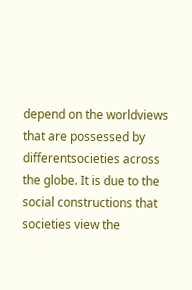depend on the worldviews that are possessed by differentsocieties across the globe. It is due to the social constructions that societies view the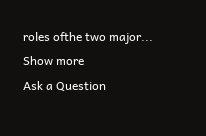roles ofthe two major...
Show more
Ask a Question